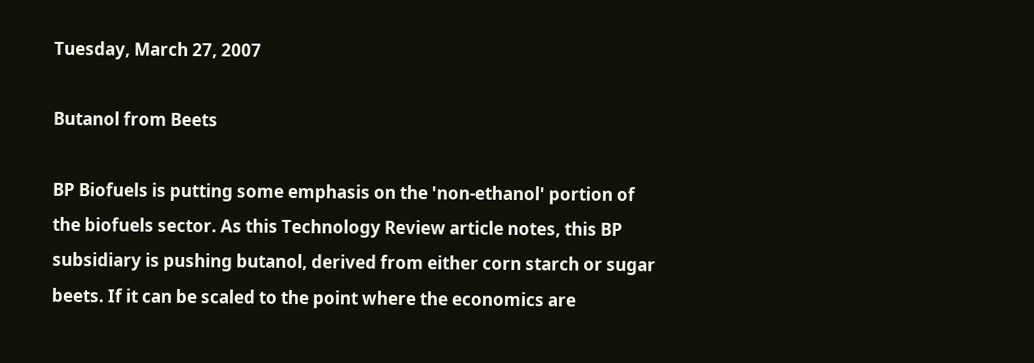Tuesday, March 27, 2007

Butanol from Beets

BP Biofuels is putting some emphasis on the 'non-ethanol' portion of the biofuels sector. As this Technology Review article notes, this BP subsidiary is pushing butanol, derived from either corn starch or sugar beets. If it can be scaled to the point where the economics are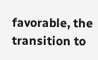favorable, the transition to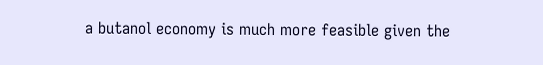a butanol economy is much more feasible given the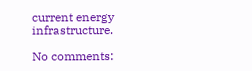current energy infrastructure.

No comments: